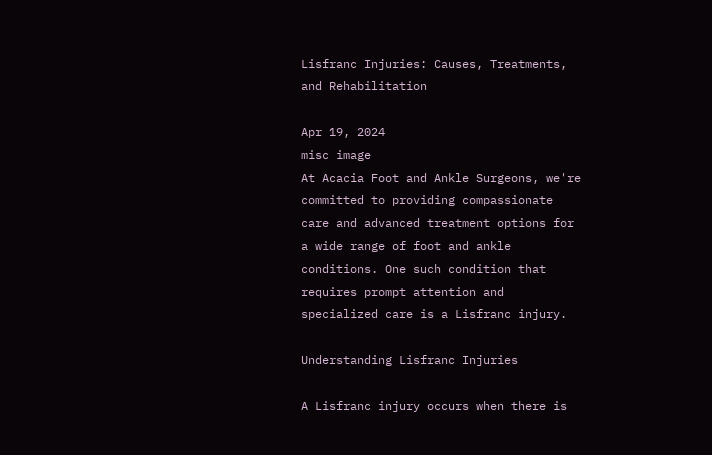Lisfranc Injuries: Causes, Treatments, and Rehabilitation

Apr 19, 2024
misc image
At Acacia Foot and Ankle Surgeons, we're committed to providing compassionate care and advanced treatment options for a wide range of foot and ankle conditions. One such condition that requires prompt attention and specialized care is a Lisfranc injury.

Understanding Lisfranc Injuries

A Lisfranc injury occurs when there is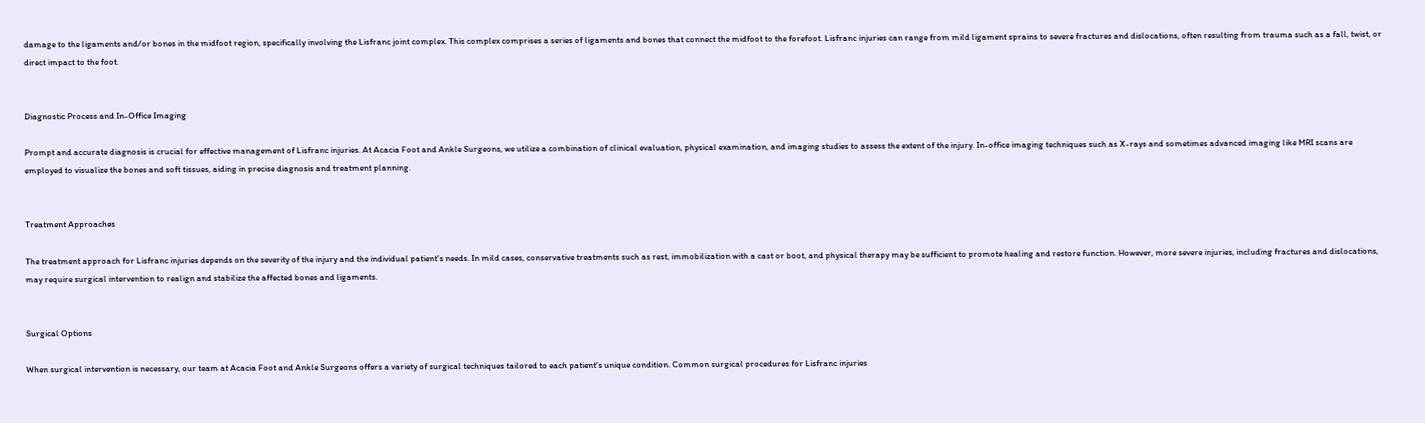damage to the ligaments and/or bones in the midfoot region, specifically involving the Lisfranc joint complex. This complex comprises a series of ligaments and bones that connect the midfoot to the forefoot. Lisfranc injuries can range from mild ligament sprains to severe fractures and dislocations, often resulting from trauma such as a fall, twist, or direct impact to the foot.


Diagnostic Process and In-Office Imaging

Prompt and accurate diagnosis is crucial for effective management of Lisfranc injuries. At Acacia Foot and Ankle Surgeons, we utilize a combination of clinical evaluation, physical examination, and imaging studies to assess the extent of the injury. In-office imaging techniques such as X-rays and sometimes advanced imaging like MRI scans are employed to visualize the bones and soft tissues, aiding in precise diagnosis and treatment planning.


Treatment Approaches

The treatment approach for Lisfranc injuries depends on the severity of the injury and the individual patient's needs. In mild cases, conservative treatments such as rest, immobilization with a cast or boot, and physical therapy may be sufficient to promote healing and restore function. However, more severe injuries, including fractures and dislocations, may require surgical intervention to realign and stabilize the affected bones and ligaments.


Surgical Options

When surgical intervention is necessary, our team at Acacia Foot and Ankle Surgeons offers a variety of surgical techniques tailored to each patient's unique condition. Common surgical procedures for Lisfranc injuries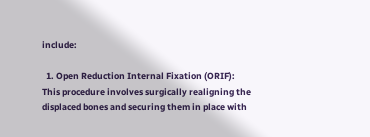include:

  1. Open Reduction Internal Fixation (ORIF): This procedure involves surgically realigning the displaced bones and securing them in place with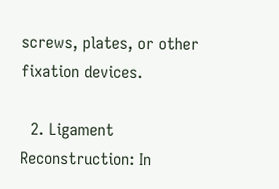screws, plates, or other fixation devices.

  2. Ligament Reconstruction: In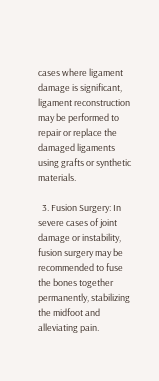cases where ligament damage is significant, ligament reconstruction may be performed to repair or replace the damaged ligaments using grafts or synthetic materials.

  3. Fusion Surgery: In severe cases of joint damage or instability, fusion surgery may be recommended to fuse the bones together permanently, stabilizing the midfoot and alleviating pain.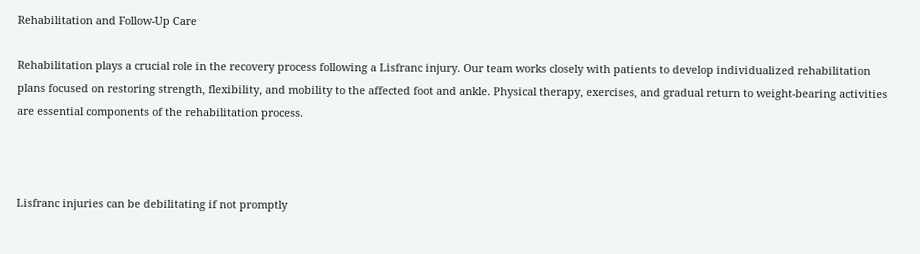Rehabilitation and Follow-Up Care

Rehabilitation plays a crucial role in the recovery process following a Lisfranc injury. Our team works closely with patients to develop individualized rehabilitation plans focused on restoring strength, flexibility, and mobility to the affected foot and ankle. Physical therapy, exercises, and gradual return to weight-bearing activities are essential components of the rehabilitation process.



Lisfranc injuries can be debilitating if not promptly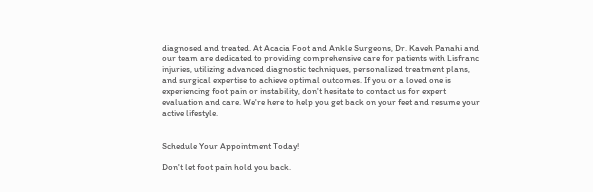diagnosed and treated. At Acacia Foot and Ankle Surgeons, Dr. Kaveh Panahi and our team are dedicated to providing comprehensive care for patients with Lisfranc injuries, utilizing advanced diagnostic techniques, personalized treatment plans, and surgical expertise to achieve optimal outcomes. If you or a loved one is experiencing foot pain or instability, don't hesitate to contact us for expert evaluation and care. We're here to help you get back on your feet and resume your active lifestyle.


Schedule Your Appointment Today!

Don't let foot pain hold you back.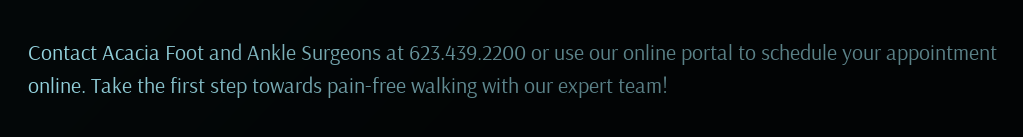Contact Acacia Foot and Ankle Surgeons at 623.439.2200 or use our online portal to schedule your appointment online. Take the first step towards pain-free walking with our expert team!